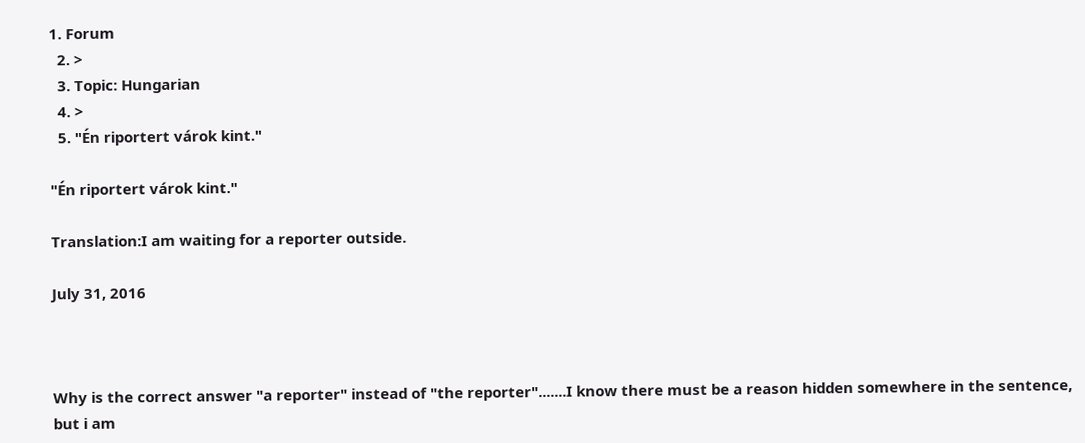1. Forum
  2. >
  3. Topic: Hungarian
  4. >
  5. "Én riportert várok kint."

"Én riportert várok kint."

Translation:I am waiting for a reporter outside.

July 31, 2016



Why is the correct answer "a reporter" instead of "the reporter".......I know there must be a reason hidden somewhere in the sentence, but i am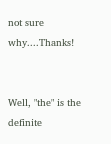not sure why....Thanks!


Well, "the" is the definite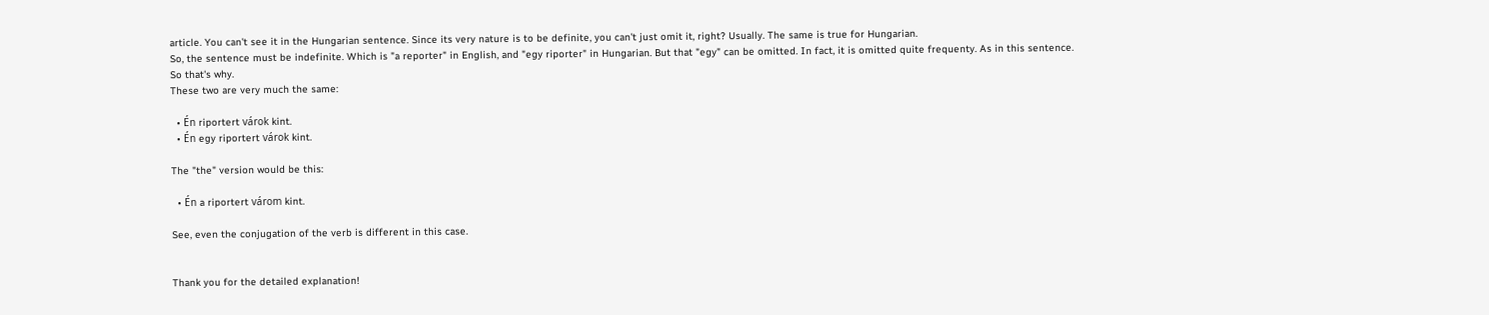article. You can't see it in the Hungarian sentence. Since its very nature is to be definite, you can't just omit it, right? Usually. The same is true for Hungarian.
So, the sentence must be indefinite. Which is "a reporter" in English, and "egy riporter" in Hungarian. But that "egy" can be omitted. In fact, it is omitted quite frequenty. As in this sentence.
So that's why.
These two are very much the same:

  • Én riportert várok kint.
  • Én egy riportert várok kint.

The "the" version would be this:

  • Én a riportert várom kint.

See, even the conjugation of the verb is different in this case.


Thank you for the detailed explanation!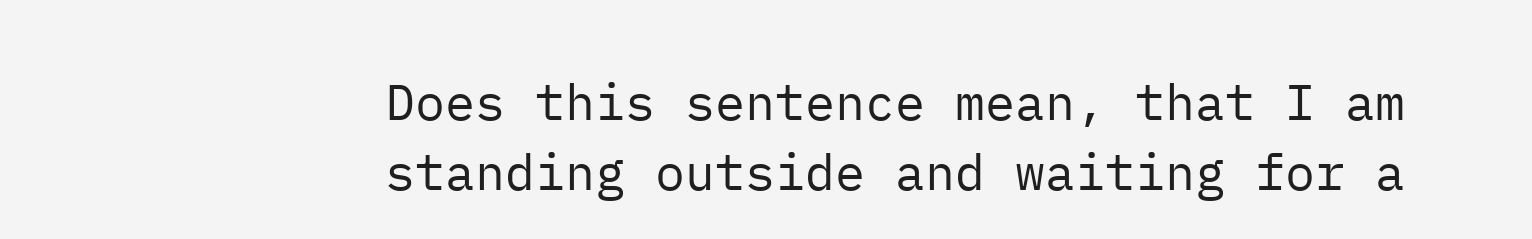Does this sentence mean, that I am standing outside and waiting for a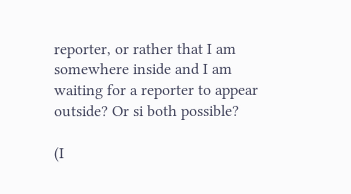reporter, or rather that I am somewhere inside and I am waiting for a reporter to appear outside? Or si both possible?

(I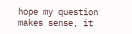hope my question makes sense, it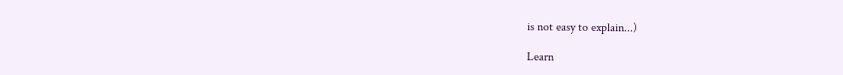is not easy to explain...)

Learn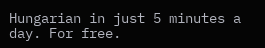Hungarian in just 5 minutes a day. For free.